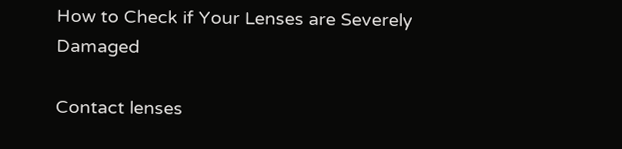How to Check if Your Lenses are Severely Damaged

Contact lenses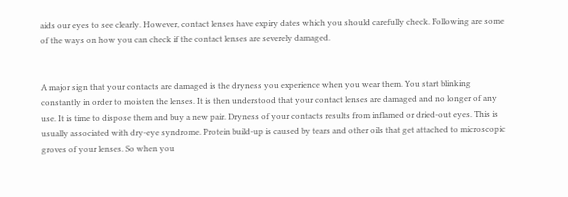aids our eyes to see clearly. However, contact lenses have expiry dates which you should carefully check. Following are some of the ways on how you can check if the contact lenses are severely damaged.


A major sign that your contacts are damaged is the dryness you experience when you wear them. You start blinking constantly in order to moisten the lenses. It is then understood that your contact lenses are damaged and no longer of any use. It is time to dispose them and buy a new pair. Dryness of your contacts results from inflamed or dried-out eyes. This is usually associated with dry-eye syndrome. Protein build-up is caused by tears and other oils that get attached to microscopic groves of your lenses. So when you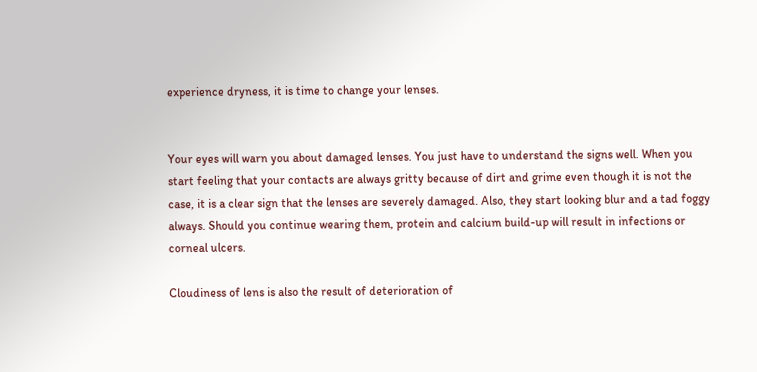experience dryness, it is time to change your lenses.


Your eyes will warn you about damaged lenses. You just have to understand the signs well. When you start feeling that your contacts are always gritty because of dirt and grime even though it is not the case, it is a clear sign that the lenses are severely damaged. Also, they start looking blur and a tad foggy always. Should you continue wearing them, protein and calcium build-up will result in infections or corneal ulcers.

Cloudiness of lens is also the result of deterioration of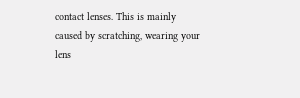contact lenses. This is mainly caused by scratching, wearing your lens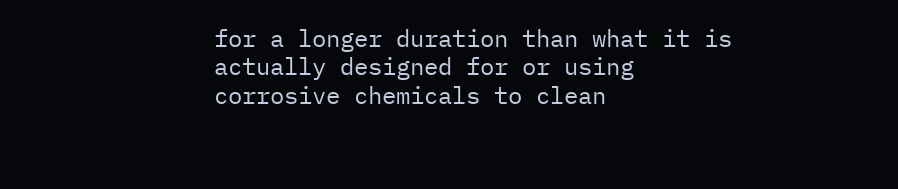for a longer duration than what it is actually designed for or using corrosive chemicals to clean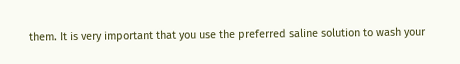them. It is very important that you use the preferred saline solution to wash your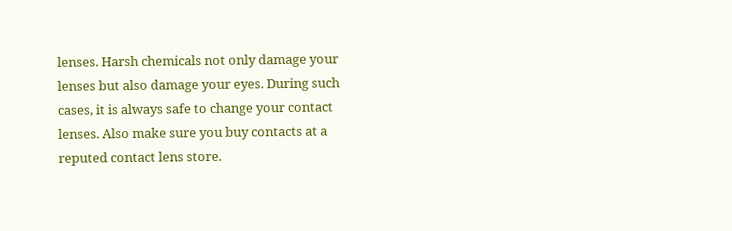lenses. Harsh chemicals not only damage your lenses but also damage your eyes. During such cases, it is always safe to change your contact lenses. Also make sure you buy contacts at a reputed contact lens store.